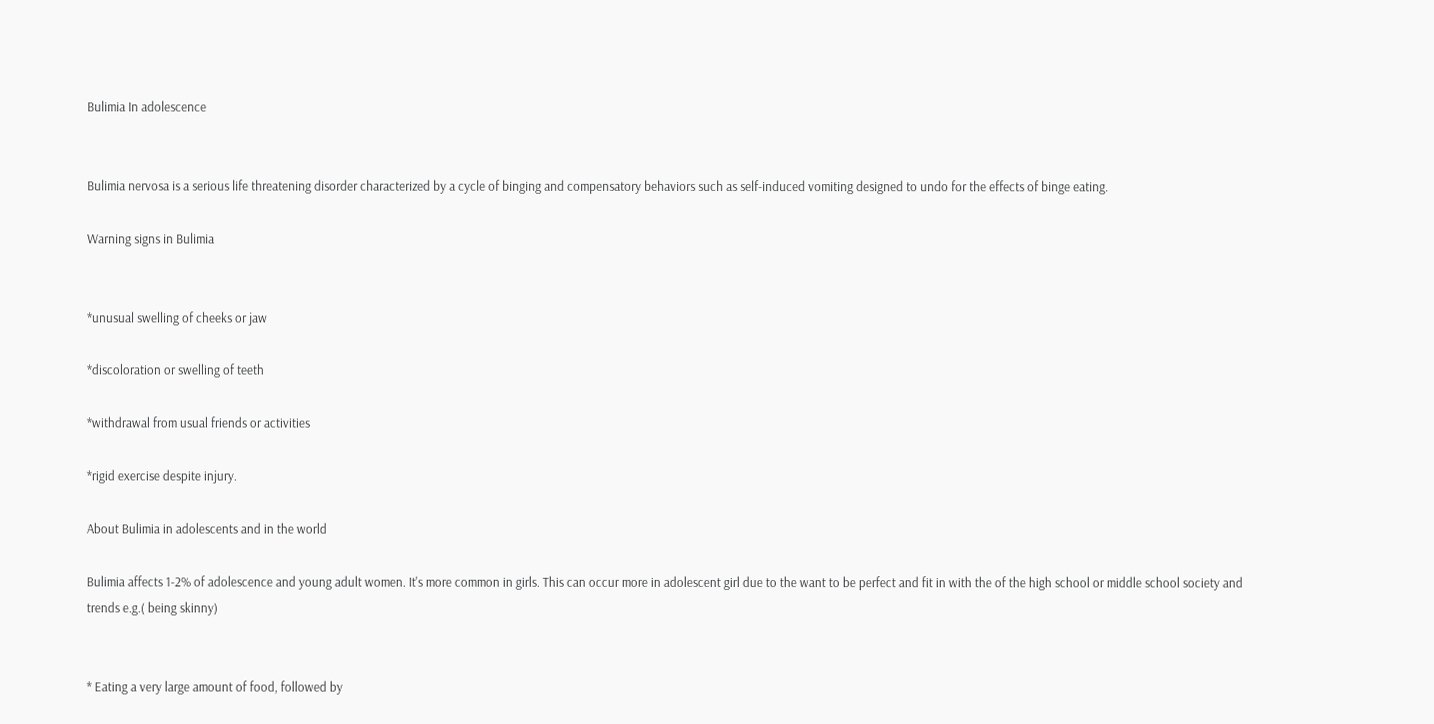Bulimia In adolescence


Bulimia nervosa is a serious life threatening disorder characterized by a cycle of binging and compensatory behaviors such as self-induced vomiting designed to undo for the effects of binge eating.

Warning signs in Bulimia


*unusual swelling of cheeks or jaw

*discoloration or swelling of teeth

*withdrawal from usual friends or activities

*rigid exercise despite injury.

About Bulimia in adolescents and in the world

Bulimia affects 1-2% of adolescence and young adult women. It's more common in girls. This can occur more in adolescent girl due to the want to be perfect and fit in with the of the high school or middle school society and trends e.g.( being skinny)


* Eating a very large amount of food, followed by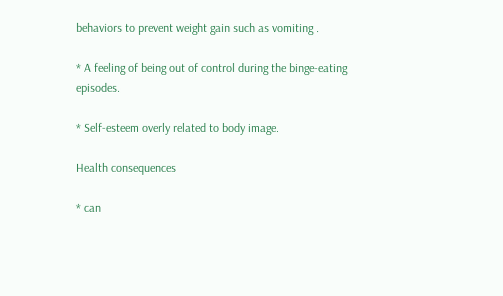behaviors to prevent weight gain such as vomiting .

* A feeling of being out of control during the binge-eating episodes.

* Self-esteem overly related to body image.

Health consequences

* can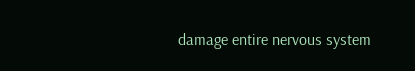damage entire nervous system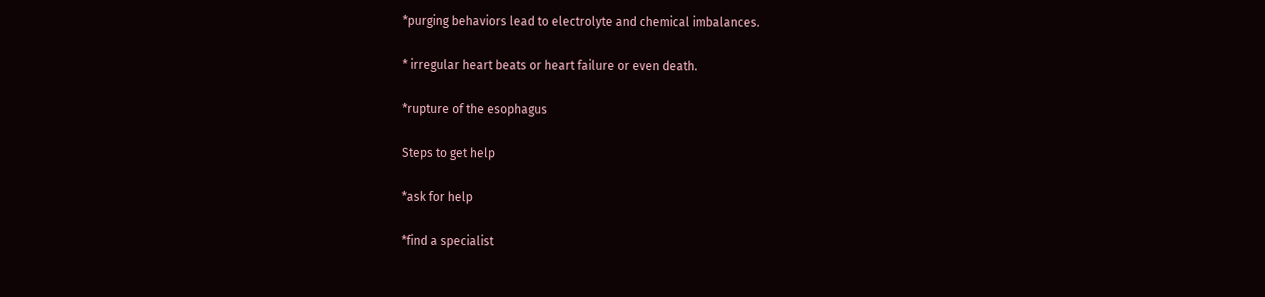*purging behaviors lead to electrolyte and chemical imbalances.

* irregular heart beats or heart failure or even death.

*rupture of the esophagus

Steps to get help

*ask for help

*find a specialist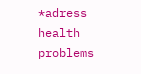*adress health problems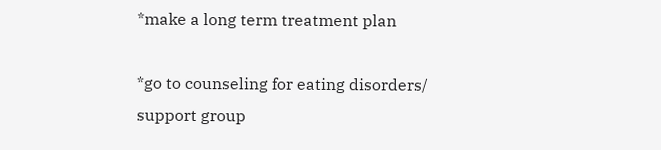*make a long term treatment plan

*go to counseling for eating disorders/ support group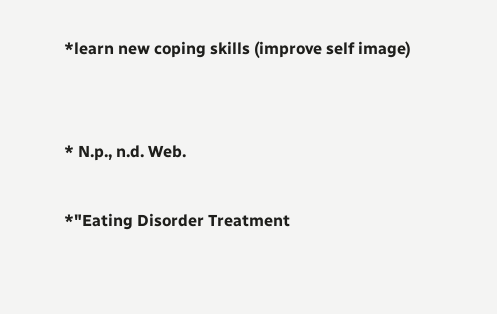*learn new coping skills (improve self image)


* N.p., n.d. Web.

*"Eating Disorder Treatment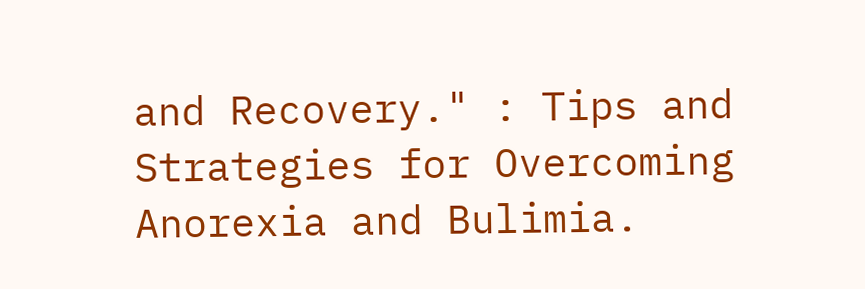and Recovery." : Tips and Strategies for Overcoming Anorexia and Bulimia.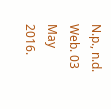N.p., n.d. Web. 03 May 2016.